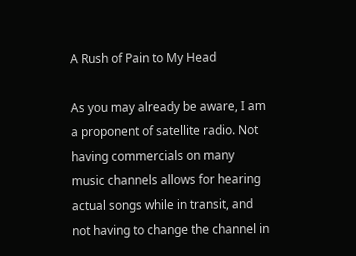A Rush of Pain to My Head

As you may already be aware, I am a proponent of satellite radio. Not having commercials on many music channels allows for hearing actual songs while in transit, and not having to change the channel in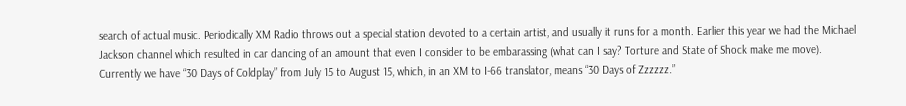search of actual music. Periodically XM Radio throws out a special station devoted to a certain artist, and usually it runs for a month. Earlier this year we had the Michael Jackson channel which resulted in car dancing of an amount that even I consider to be embarassing (what can I say? Torture and State of Shock make me move). Currently we have “30 Days of Coldplay” from July 15 to August 15, which, in an XM to I-66 translator, means “30 Days of Zzzzzz.”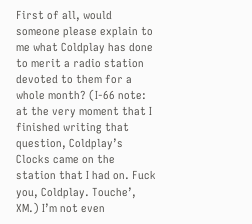First of all, would someone please explain to me what Coldplay has done to merit a radio station devoted to them for a whole month? (I-66 note: at the very moment that I finished writing that question, Coldplay’s Clocks came on the station that I had on. Fuck you, Coldplay. Touche’, XM.) I’m not even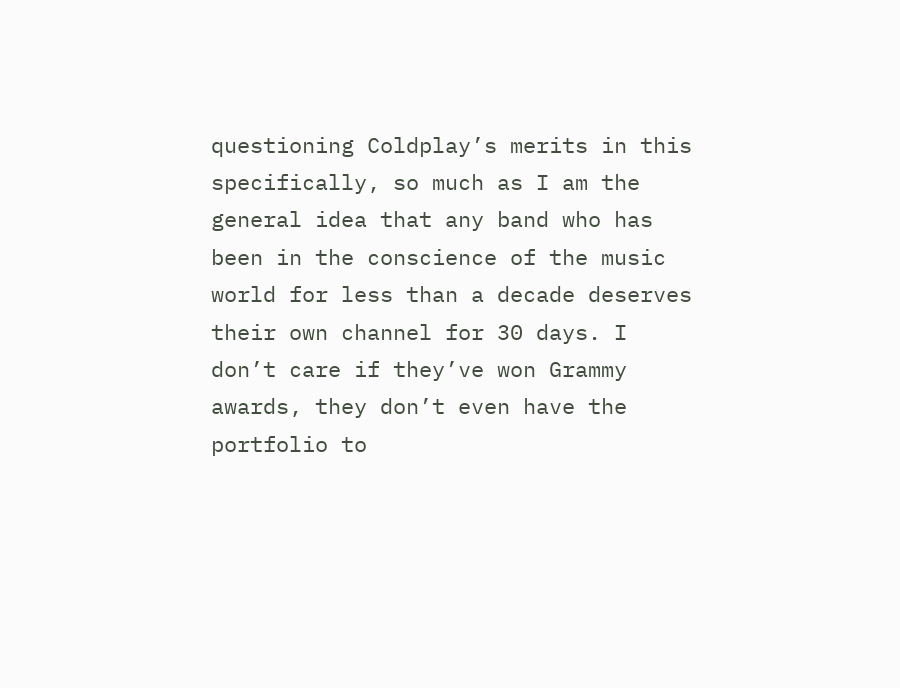questioning Coldplay’s merits in this specifically, so much as I am the general idea that any band who has been in the conscience of the music world for less than a decade deserves their own channel for 30 days. I don’t care if they’ve won Grammy awards, they don’t even have the portfolio to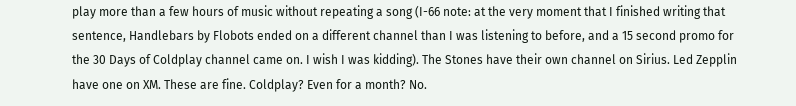play more than a few hours of music without repeating a song (I-66 note: at the very moment that I finished writing that sentence, Handlebars by Flobots ended on a different channel than I was listening to before, and a 15 second promo for the 30 Days of Coldplay channel came on. I wish I was kidding). The Stones have their own channel on Sirius. Led Zepplin have one on XM. These are fine. Coldplay? Even for a month? No.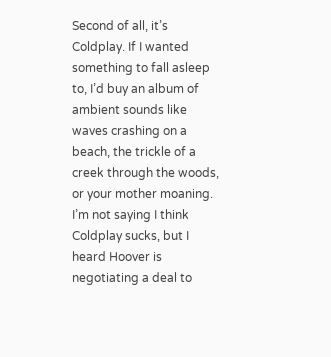Second of all, it’s Coldplay. If I wanted something to fall asleep to, I’d buy an album of ambient sounds like waves crashing on a beach, the trickle of a creek through the woods, or your mother moaning. I’m not saying I think Coldplay sucks, but I heard Hoover is negotiating a deal to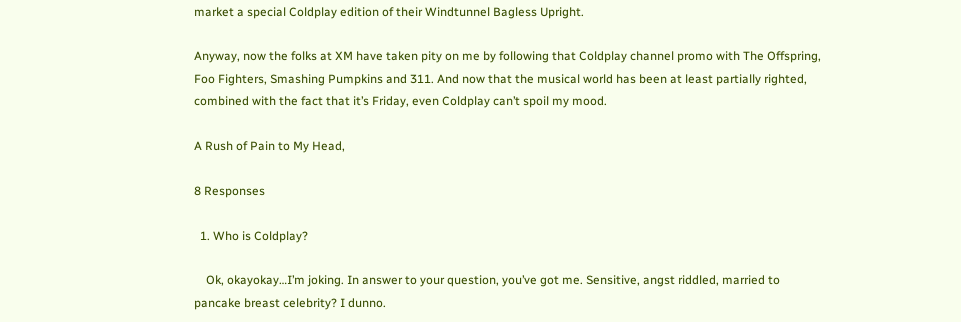market a special Coldplay edition of their Windtunnel Bagless Upright.

Anyway, now the folks at XM have taken pity on me by following that Coldplay channel promo with The Offspring, Foo Fighters, Smashing Pumpkins and 311. And now that the musical world has been at least partially righted, combined with the fact that it’s Friday, even Coldplay can’t spoil my mood.

A Rush of Pain to My Head,

8 Responses

  1. Who is Coldplay?

    Ok, okayokay…I’m joking. In answer to your question, you’ve got me. Sensitive, angst riddled, married to pancake breast celebrity? I dunno.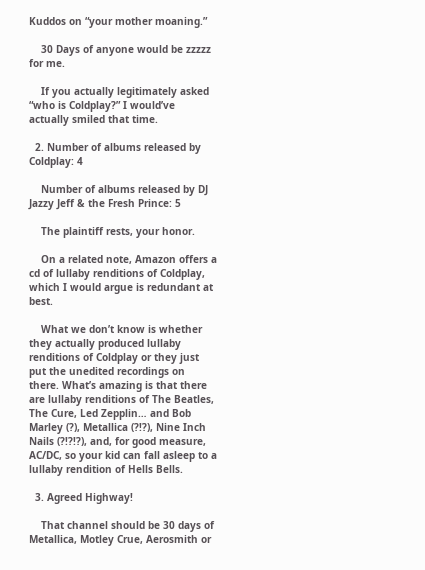Kuddos on “your mother moaning.”

    30 Days of anyone would be zzzzz for me.

    If you actually legitimately asked “who is Coldplay?” I would’ve actually smiled that time.

  2. Number of albums released by Coldplay: 4

    Number of albums released by DJ Jazzy Jeff & the Fresh Prince: 5

    The plaintiff rests, your honor.

    On a related note, Amazon offers a cd of lullaby renditions of Coldplay, which I would argue is redundant at best.

    What we don’t know is whether they actually produced lullaby renditions of Coldplay or they just put the unedited recordings on there. What’s amazing is that there are lullaby renditions of The Beatles, The Cure, Led Zepplin… and Bob Marley (?), Metallica (?!?), Nine Inch Nails (?!?!?), and, for good measure, AC/DC, so your kid can fall asleep to a lullaby rendition of Hells Bells.

  3. Agreed Highway!

    That channel should be 30 days of Metallica, Motley Crue, Aerosmith or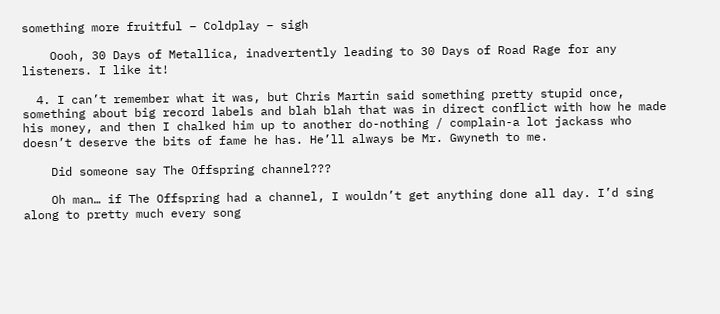something more fruitful – Coldplay – sigh

    Oooh, 30 Days of Metallica, inadvertently leading to 30 Days of Road Rage for any listeners. I like it!

  4. I can’t remember what it was, but Chris Martin said something pretty stupid once, something about big record labels and blah blah that was in direct conflict with how he made his money, and then I chalked him up to another do-nothing / complain-a lot jackass who doesn’t deserve the bits of fame he has. He’ll always be Mr. Gwyneth to me.

    Did someone say The Offspring channel???

    Oh man… if The Offspring had a channel, I wouldn’t get anything done all day. I’d sing along to pretty much every song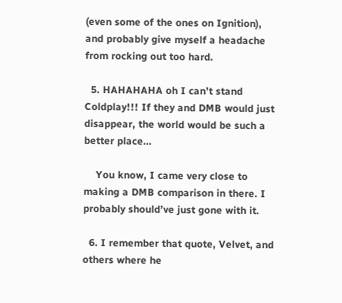(even some of the ones on Ignition), and probably give myself a headache from rocking out too hard.

  5. HAHAHAHA oh I can’t stand Coldplay!!! If they and DMB would just disappear, the world would be such a better place…

    You know, I came very close to making a DMB comparison in there. I probably should’ve just gone with it.

  6. I remember that quote, Velvet, and others where he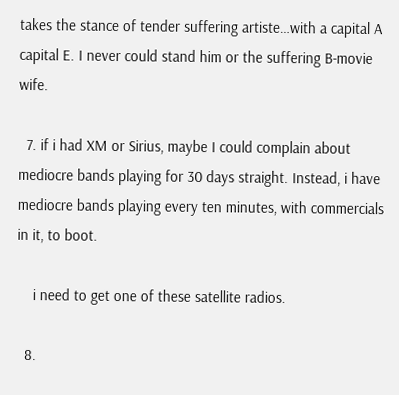takes the stance of tender suffering artiste…with a capital A capital E. I never could stand him or the suffering B-movie wife.

  7. if i had XM or Sirius, maybe I could complain about mediocre bands playing for 30 days straight. Instead, i have mediocre bands playing every ten minutes, with commercials in it, to boot.

    i need to get one of these satellite radios.

  8.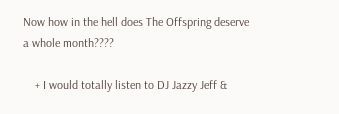Now how in the hell does The Offspring deserve a whole month????

    + I would totally listen to DJ Jazzy Jeff &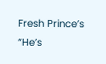Fresh Prince’s “He’s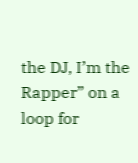the DJ, I’m the Rapper” on a loop for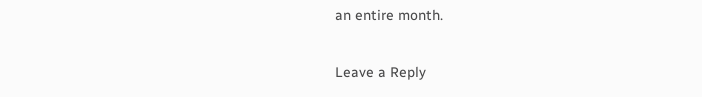an entire month.

Leave a Reply